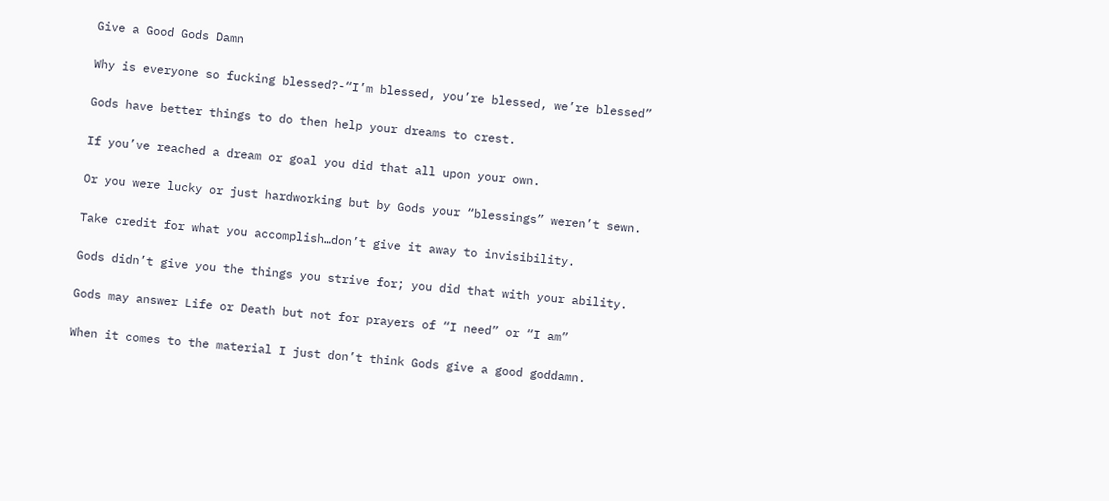Give a Good Gods Damn

Why is everyone so fucking blessed?-“I’m blessed, you’re blessed, we’re blessed”

Gods have better things to do then help your dreams to crest.

If you’ve reached a dream or goal you did that all upon your own.

Or you were lucky or just hardworking but by Gods your “blessings” weren’t sewn.

Take credit for what you accomplish…don’t give it away to invisibility.

Gods didn’t give you the things you strive for; you did that with your ability.

Gods may answer Life or Death but not for prayers of “I need” or “I am”

When it comes to the material I just don’t think Gods give a good goddamn.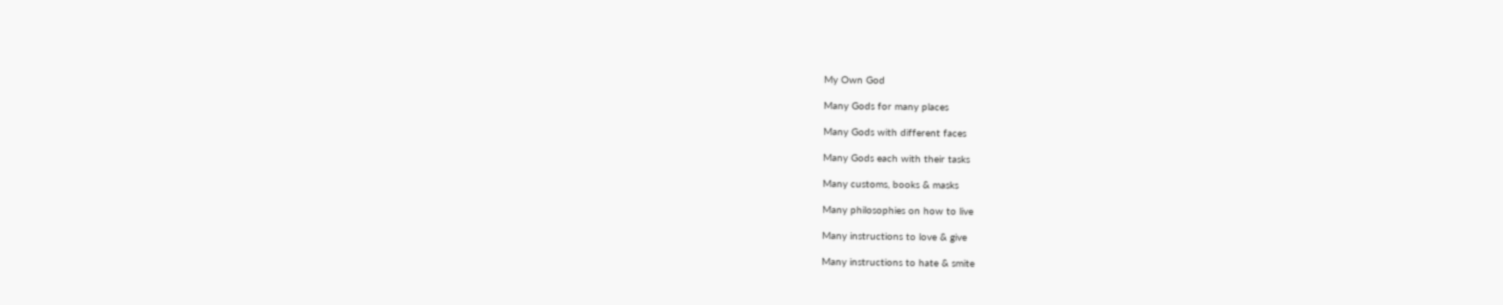My Own God

Many Gods for many places

Many Gods with different faces

Many Gods each with their tasks

Many customs, books & masks

Many philosophies on how to live

Many instructions to love & give

Many instructions to hate & smite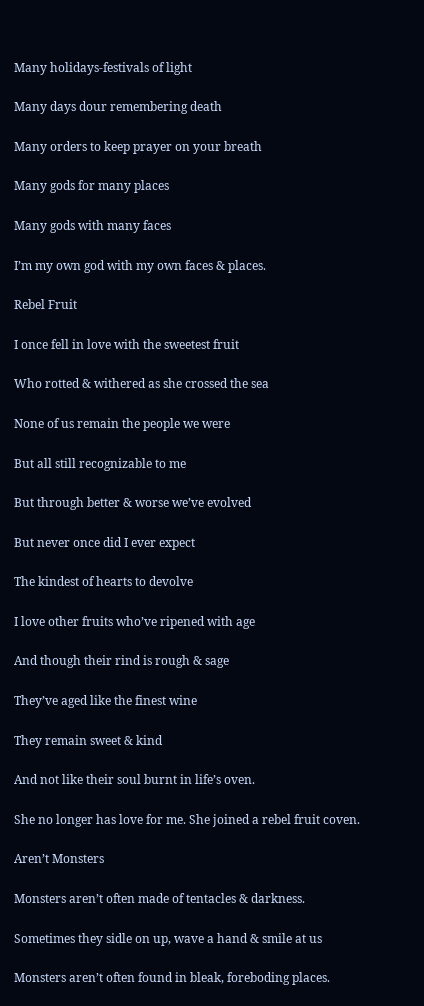Many holidays-festivals of light

Many days dour remembering death

Many orders to keep prayer on your breath

Many gods for many places

Many gods with many faces

I’m my own god with my own faces & places.

Rebel Fruit

I once fell in love with the sweetest fruit

Who rotted & withered as she crossed the sea

None of us remain the people we were

But all still recognizable to me

But through better & worse we’ve evolved

But never once did I ever expect

The kindest of hearts to devolve

I love other fruits who’ve ripened with age

And though their rind is rough & sage

They’ve aged like the finest wine

They remain sweet & kind

And not like their soul burnt in life’s oven.

She no longer has love for me. She joined a rebel fruit coven.

Aren’t Monsters

Monsters aren’t often made of tentacles & darkness.

Sometimes they sidle on up, wave a hand & smile at us

Monsters aren’t often found in bleak, foreboding places.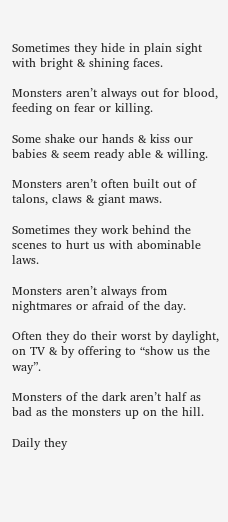Sometimes they hide in plain sight with bright & shining faces.

Monsters aren’t always out for blood, feeding on fear or killing.

Some shake our hands & kiss our babies & seem ready able & willing.

Monsters aren’t often built out of talons, claws & giant maws.

Sometimes they work behind the scenes to hurt us with abominable laws.

Monsters aren’t always from nightmares or afraid of the day.

Often they do their worst by daylight, on TV & by offering to “show us the way”.

Monsters of the dark aren’t half as bad as the monsters up on the hill.

Daily they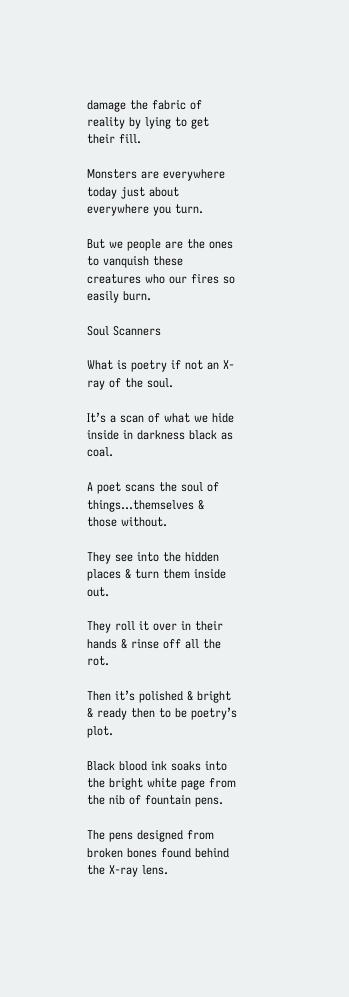damage the fabric of reality by lying to get their fill.

Monsters are everywhere today just about everywhere you turn.

But we people are the ones to vanquish these creatures who our fires so easily burn.

Soul Scanners

What is poetry if not an X-ray of the soul.

It’s a scan of what we hide inside in darkness black as coal.

A poet scans the soul of things…themselves & those without.

They see into the hidden places & turn them inside out.

They roll it over in their hands & rinse off all the rot.

Then it’s polished & bright & ready then to be poetry’s plot.

Black blood ink soaks into the bright white page from the nib of fountain pens.

The pens designed from broken bones found behind the X-ray lens.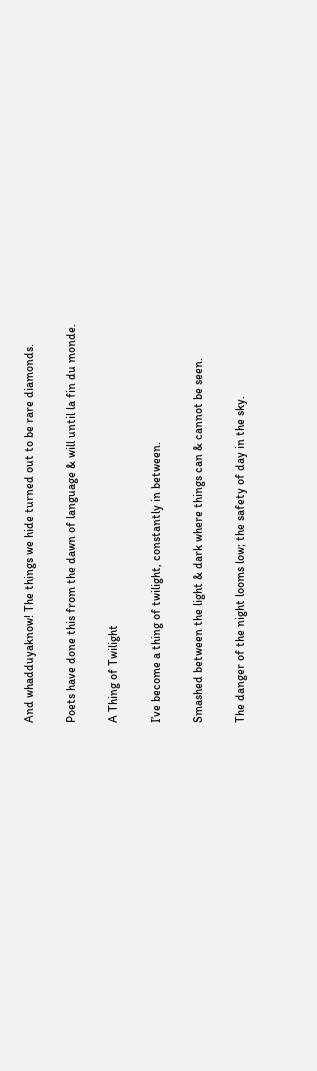And whadduyaknow! The things we hide turned out to be rare diamonds.

Poets have done this from the dawn of language & will until la fin du monde.

A Thing of Twilight

I’ve become a thing of twilight, constantly in between.

Smashed between the light & dark where things can & cannot be seen.

The danger of the night looms low; the safety of day in the sky.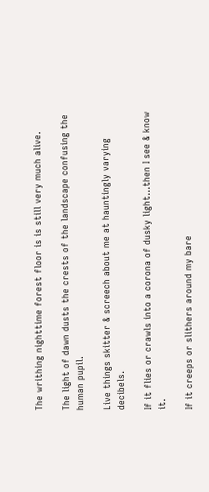The writhing nighttime forest floor is is still very much alive.

The light of dawn dusts the crests of the landscape confusing the human pupil.

Live things skitter & screech about me at hauntingly varying decibels.

If it flies or crawls into a corona of dusky light…then I see & know it.

If it creeps or slithers around my bare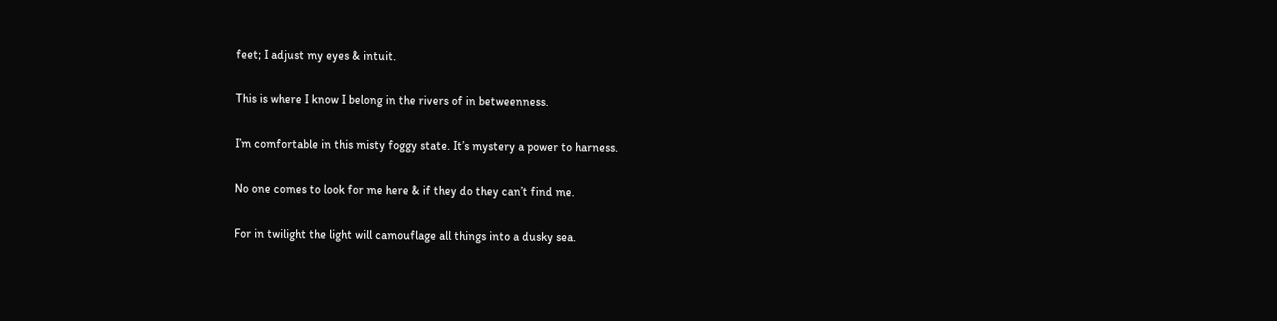feet; I adjust my eyes & intuit.

This is where I know I belong in the rivers of in betweenness.

I’m comfortable in this misty foggy state. It’s mystery a power to harness.

No one comes to look for me here & if they do they can’t find me.

For in twilight the light will camouflage all things into a dusky sea.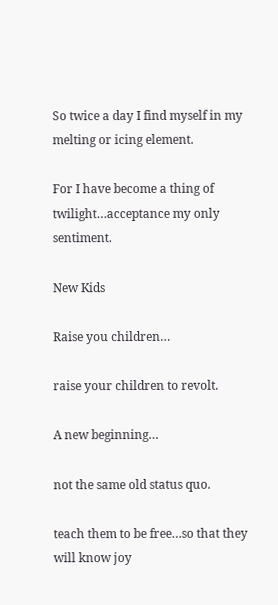So twice a day I find myself in my melting or icing element.

For I have become a thing of twilight…acceptance my only sentiment.

New Kids

Raise you children…

raise your children to revolt.

A new beginning…

not the same old status quo.

teach them to be free…so that they will know joy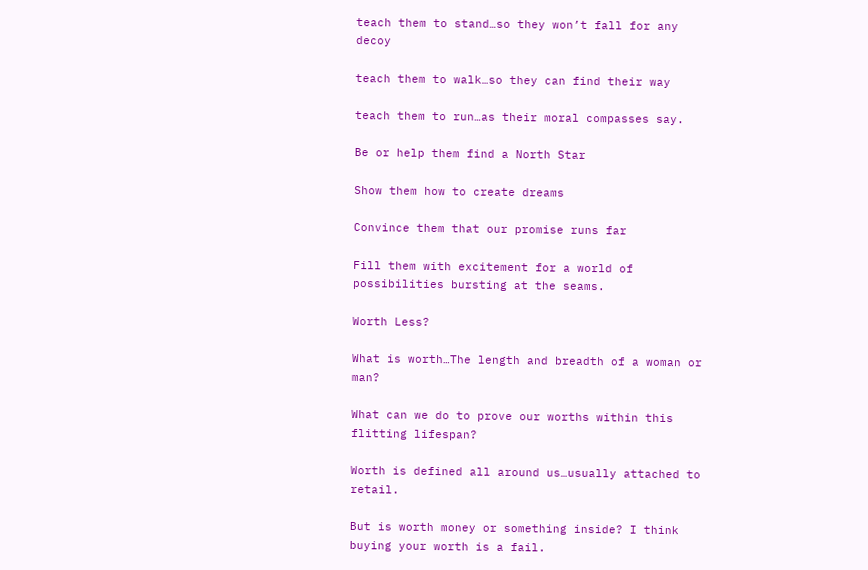teach them to stand…so they won’t fall for any decoy

teach them to walk…so they can find their way

teach them to run…as their moral compasses say.

Be or help them find a North Star

Show them how to create dreams

Convince them that our promise runs far

Fill them with excitement for a world of possibilities bursting at the seams.

Worth Less?

What is worth…The length and breadth of a woman or man?

What can we do to prove our worths within this flitting lifespan?

Worth is defined all around us…usually attached to retail.

But is worth money or something inside? I think buying your worth is a fail.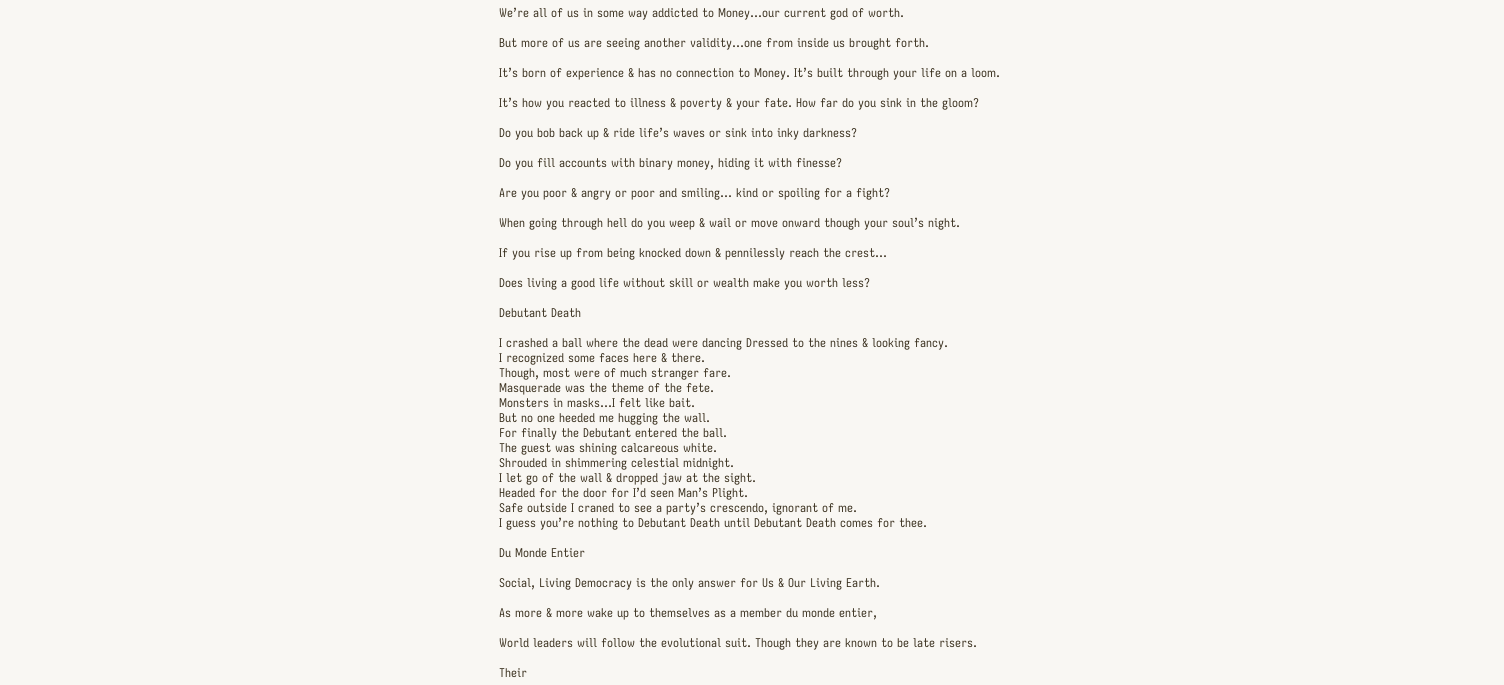We’re all of us in some way addicted to Money…our current god of worth.

But more of us are seeing another validity…one from inside us brought forth.

It’s born of experience & has no connection to Money. It’s built through your life on a loom.

It’s how you reacted to illness & poverty & your fate. How far do you sink in the gloom?

Do you bob back up & ride life’s waves or sink into inky darkness?

Do you fill accounts with binary money, hiding it with finesse?

Are you poor & angry or poor and smiling… kind or spoiling for a fight?

When going through hell do you weep & wail or move onward though your soul’s night.

If you rise up from being knocked down & pennilessly reach the crest…

Does living a good life without skill or wealth make you worth less?

Debutant Death

I crashed a ball where the dead were dancing Dressed to the nines & looking fancy.
I recognized some faces here & there.
Though, most were of much stranger fare.
Masquerade was the theme of the fete.
Monsters in masks…I felt like bait.
But no one heeded me hugging the wall.
For finally the Debutant entered the ball.
The guest was shining calcareous white.
Shrouded in shimmering celestial midnight.
I let go of the wall & dropped jaw at the sight.
Headed for the door for I’d seen Man’s Plight.
Safe outside I craned to see a party’s crescendo, ignorant of me.
I guess you’re nothing to Debutant Death until Debutant Death comes for thee.

Du Monde Entier

Social, Living Democracy is the only answer for Us & Our Living Earth.

As more & more wake up to themselves as a member du monde entier,

World leaders will follow the evolutional suit. Though they are known to be late risers.

Their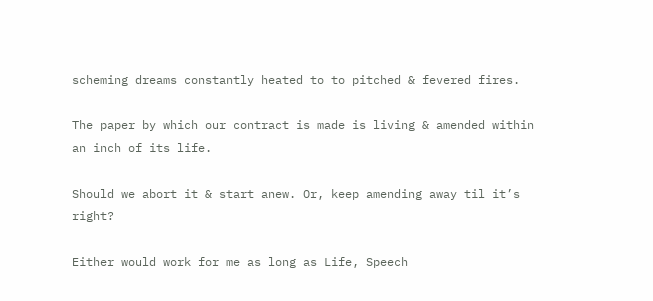scheming dreams constantly heated to to pitched & fevered fires.

The paper by which our contract is made is living & amended within an inch of its life.

Should we abort it & start anew. Or, keep amending away til it’s right?

Either would work for me as long as Life, Speech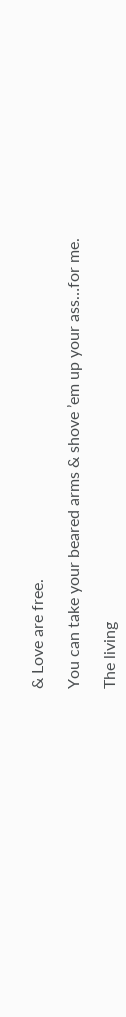& Love are free.

You can take your beared arms & shove ’em up your ass…for me.

The living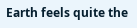Earth feels quite the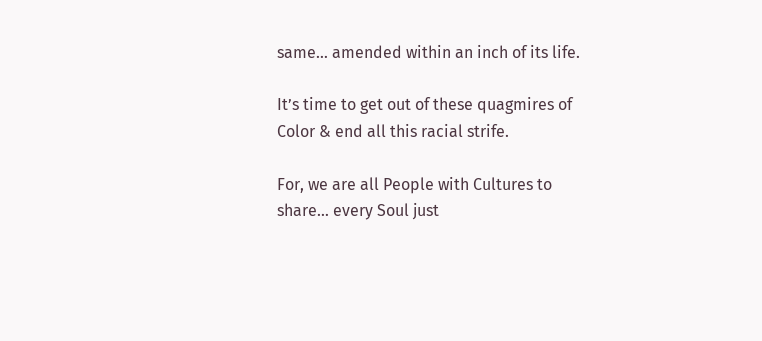same… amended within an inch of its life.

It’s time to get out of these quagmires of Color & end all this racial strife.

For, we are all People with Cultures to share… every Soul just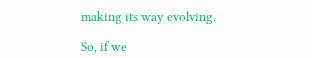making its way evolving.

So, if we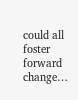could all foster forward change…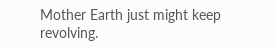Mother Earth just might keep revolving.